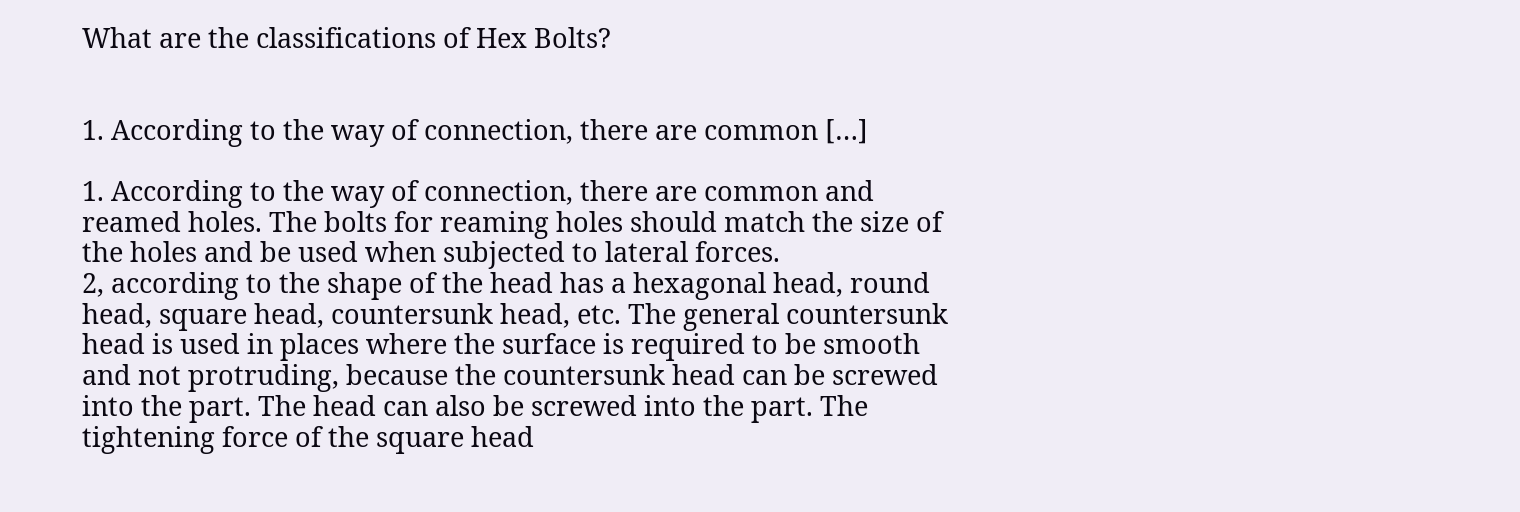What are the classifications of Hex Bolts?


1. According to the way of connection, there are common […]

1. According to the way of connection, there are common and reamed holes. The bolts for reaming holes should match the size of the holes and be used when subjected to lateral forces.
2, according to the shape of the head has a hexagonal head, round head, square head, countersunk head, etc. The general countersunk head is used in places where the surface is required to be smooth and not protruding, because the countersunk head can be screwed into the part. The head can also be screwed into the part. The tightening force of the square head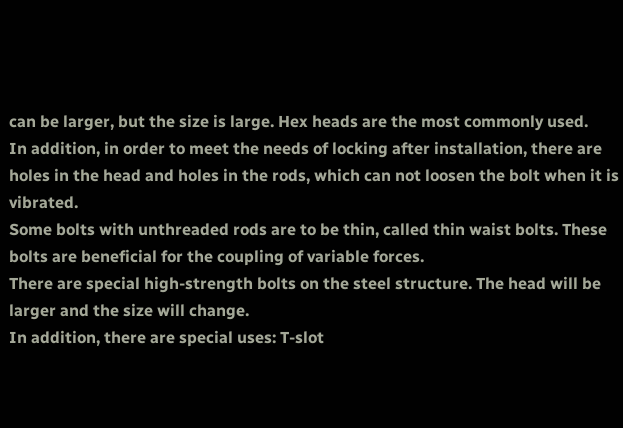can be larger, but the size is large. Hex heads are the most commonly used.
In addition, in order to meet the needs of locking after installation, there are holes in the head and holes in the rods, which can not loosen the bolt when it is vibrated.
Some bolts with unthreaded rods are to be thin, called thin waist bolts. These bolts are beneficial for the coupling of variable forces.
There are special high-strength bolts on the steel structure. The head will be larger and the size will change.
In addition, there are special uses: T-slot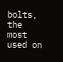bolts, the most used on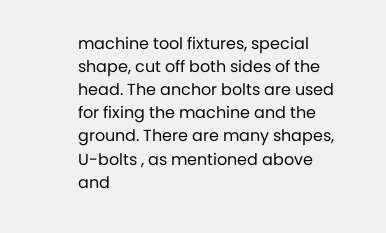machine tool fixtures, special shape, cut off both sides of the head. The anchor bolts are used for fixing the machine and the ground. There are many shapes, U-bolts , as mentioned above and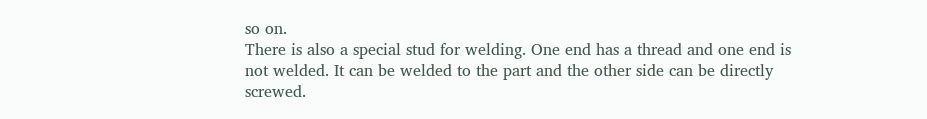so on.
There is also a special stud for welding. One end has a thread and one end is not welded. It can be welded to the part and the other side can be directly screwed.